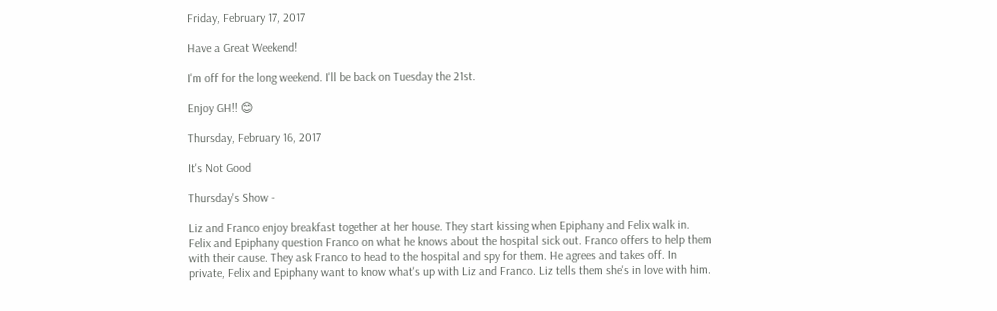Friday, February 17, 2017

Have a Great Weekend!

I'm off for the long weekend. I'll be back on Tuesday the 21st.

Enjoy GH!! 😊

Thursday, February 16, 2017

It's Not Good

Thursday's Show -

Liz and Franco enjoy breakfast together at her house. They start kissing when Epiphany and Felix walk in. Felix and Epiphany question Franco on what he knows about the hospital sick out. Franco offers to help them with their cause. They ask Franco to head to the hospital and spy for them. He agrees and takes off. In private, Felix and Epiphany want to know what's up with Liz and Franco. Liz tells them she's in love with him.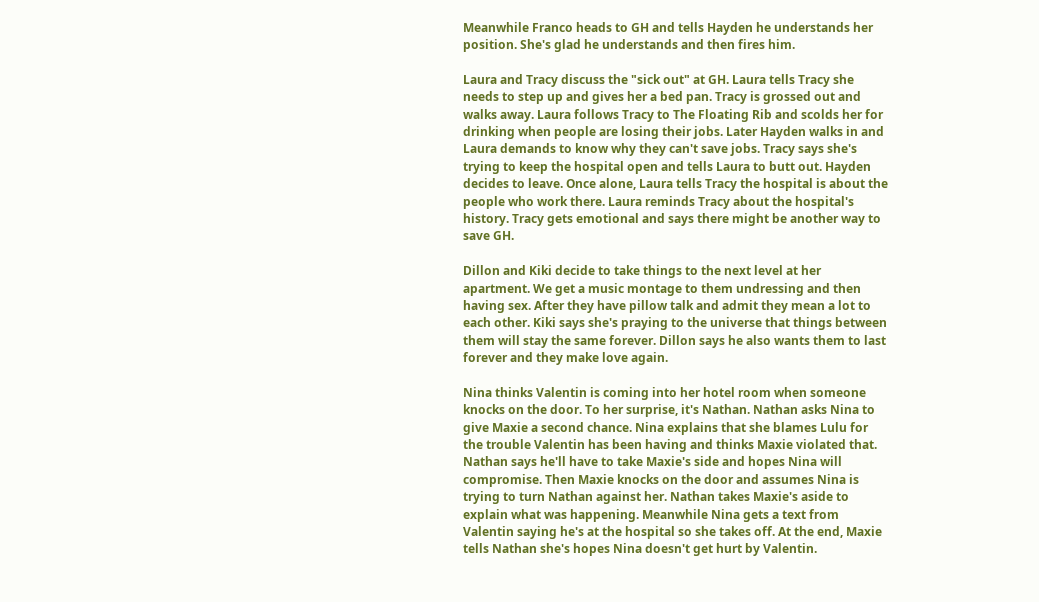Meanwhile Franco heads to GH and tells Hayden he understands her position. She's glad he understands and then fires him.

Laura and Tracy discuss the "sick out" at GH. Laura tells Tracy she needs to step up and gives her a bed pan. Tracy is grossed out and walks away. Laura follows Tracy to The Floating Rib and scolds her for drinking when people are losing their jobs. Later Hayden walks in and Laura demands to know why they can't save jobs. Tracy says she's trying to keep the hospital open and tells Laura to butt out. Hayden decides to leave. Once alone, Laura tells Tracy the hospital is about the people who work there. Laura reminds Tracy about the hospital's history. Tracy gets emotional and says there might be another way to save GH.

Dillon and Kiki decide to take things to the next level at her apartment. We get a music montage to them undressing and then having sex. After they have pillow talk and admit they mean a lot to each other. Kiki says she's praying to the universe that things between them will stay the same forever. Dillon says he also wants them to last forever and they make love again.

Nina thinks Valentin is coming into her hotel room when someone knocks on the door. To her surprise, it's Nathan. Nathan asks Nina to give Maxie a second chance. Nina explains that she blames Lulu for the trouble Valentin has been having and thinks Maxie violated that. Nathan says he'll have to take Maxie's side and hopes Nina will compromise. Then Maxie knocks on the door and assumes Nina is trying to turn Nathan against her. Nathan takes Maxie's aside to explain what was happening. Meanwhile Nina gets a text from Valentin saying he's at the hospital so she takes off. At the end, Maxie tells Nathan she's hopes Nina doesn't get hurt by Valentin.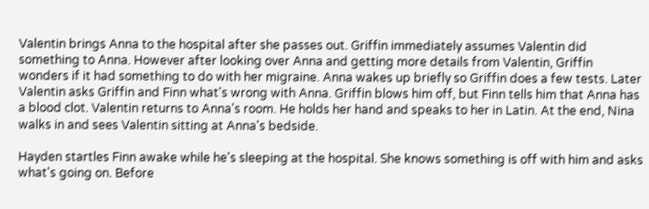Valentin brings Anna to the hospital after she passes out. Griffin immediately assumes Valentin did something to Anna. However after looking over Anna and getting more details from Valentin, Griffin wonders if it had something to do with her migraine. Anna wakes up briefly so Griffin does a few tests. Later Valentin asks Griffin and Finn what's wrong with Anna. Griffin blows him off, but Finn tells him that Anna has a blood clot. Valentin returns to Anna's room. He holds her hand and speaks to her in Latin. At the end, Nina walks in and sees Valentin sitting at Anna's bedside.

Hayden startles Finn awake while he's sleeping at the hospital. She knows something is off with him and asks what's going on. Before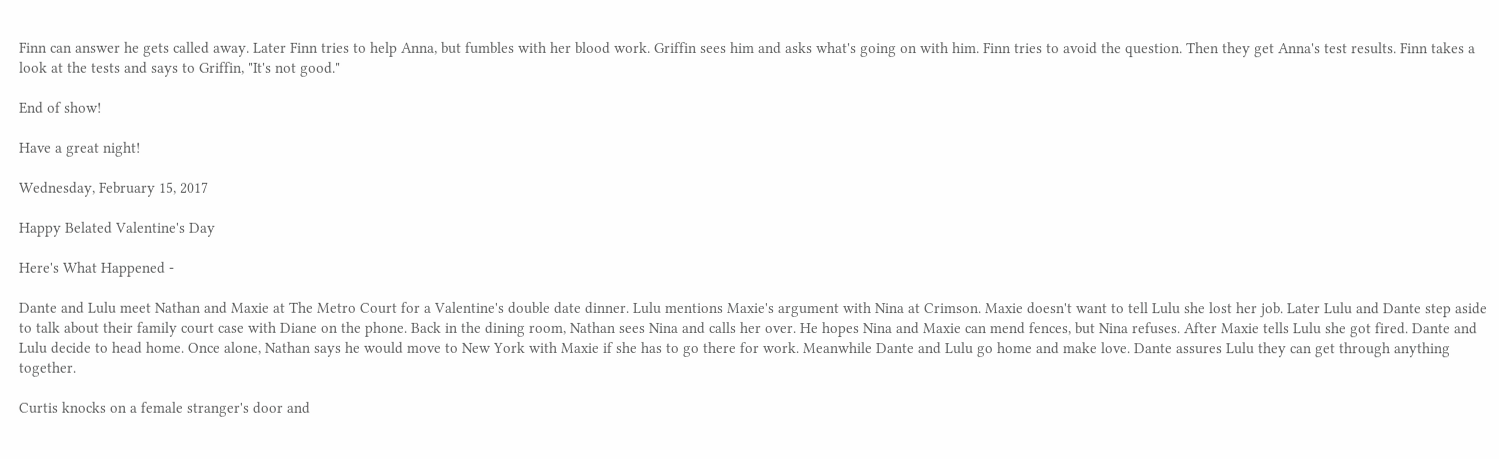Finn can answer he gets called away. Later Finn tries to help Anna, but fumbles with her blood work. Griffin sees him and asks what's going on with him. Finn tries to avoid the question. Then they get Anna's test results. Finn takes a look at the tests and says to Griffin, "It's not good."

End of show!

Have a great night!

Wednesday, February 15, 2017

Happy Belated Valentine's Day

Here's What Happened -

Dante and Lulu meet Nathan and Maxie at The Metro Court for a Valentine's double date dinner. Lulu mentions Maxie's argument with Nina at Crimson. Maxie doesn't want to tell Lulu she lost her job. Later Lulu and Dante step aside to talk about their family court case with Diane on the phone. Back in the dining room, Nathan sees Nina and calls her over. He hopes Nina and Maxie can mend fences, but Nina refuses. After Maxie tells Lulu she got fired. Dante and Lulu decide to head home. Once alone, Nathan says he would move to New York with Maxie if she has to go there for work. Meanwhile Dante and Lulu go home and make love. Dante assures Lulu they can get through anything together.

Curtis knocks on a female stranger's door and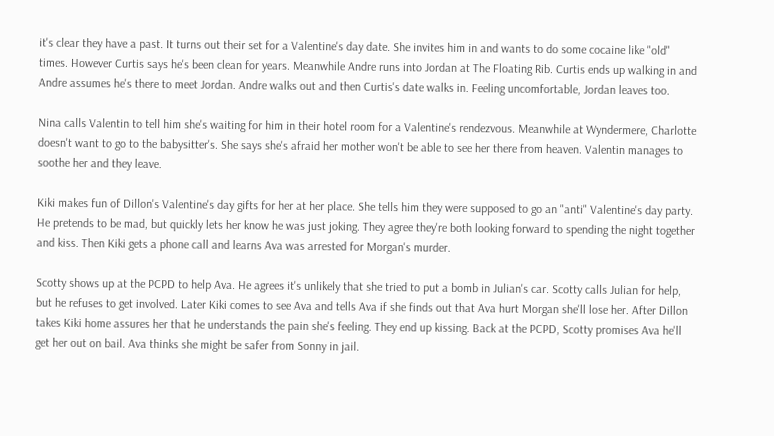it's clear they have a past. It turns out their set for a Valentine's day date. She invites him in and wants to do some cocaine like "old" times. However Curtis says he's been clean for years. Meanwhile Andre runs into Jordan at The Floating Rib. Curtis ends up walking in and Andre assumes he's there to meet Jordan. Andre walks out and then Curtis's date walks in. Feeling uncomfortable, Jordan leaves too.

Nina calls Valentin to tell him she's waiting for him in their hotel room for a Valentine's rendezvous. Meanwhile at Wyndermere, Charlotte doesn't want to go to the babysitter's. She says she's afraid her mother won't be able to see her there from heaven. Valentin manages to soothe her and they leave.

Kiki makes fun of Dillon's Valentine's day gifts for her at her place. She tells him they were supposed to go an "anti" Valentine's day party. He pretends to be mad, but quickly lets her know he was just joking. They agree they're both looking forward to spending the night together and kiss. Then Kiki gets a phone call and learns Ava was arrested for Morgan's murder.

Scotty shows up at the PCPD to help Ava. He agrees it's unlikely that she tried to put a bomb in Julian's car. Scotty calls Julian for help, but he refuses to get involved. Later Kiki comes to see Ava and tells Ava if she finds out that Ava hurt Morgan she'll lose her. After Dillon takes Kiki home assures her that he understands the pain she's feeling. They end up kissing. Back at the PCPD, Scotty promises Ava he'll get her out on bail. Ava thinks she might be safer from Sonny in jail.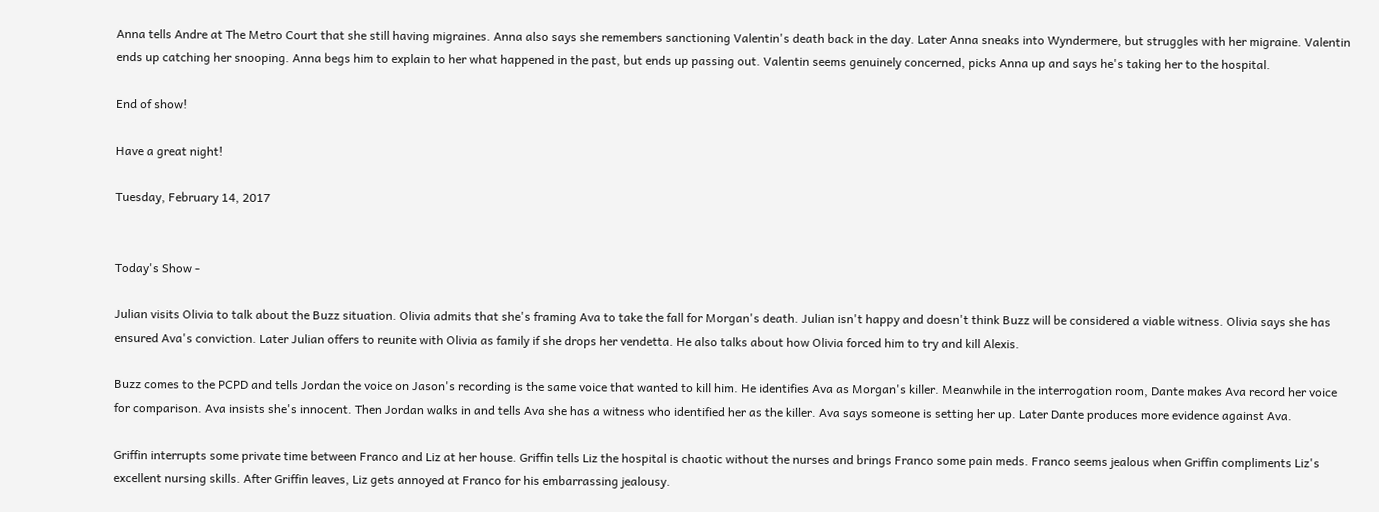Anna tells Andre at The Metro Court that she still having migraines. Anna also says she remembers sanctioning Valentin's death back in the day. Later Anna sneaks into Wyndermere, but struggles with her migraine. Valentin ends up catching her snooping. Anna begs him to explain to her what happened in the past, but ends up passing out. Valentin seems genuinely concerned, picks Anna up and says he's taking her to the hospital.

End of show!

Have a great night!

Tuesday, February 14, 2017


Today's Show -

Julian visits Olivia to talk about the Buzz situation. Olivia admits that she's framing Ava to take the fall for Morgan's death. Julian isn't happy and doesn't think Buzz will be considered a viable witness. Olivia says she has ensured Ava's conviction. Later Julian offers to reunite with Olivia as family if she drops her vendetta. He also talks about how Olivia forced him to try and kill Alexis.

Buzz comes to the PCPD and tells Jordan the voice on Jason's recording is the same voice that wanted to kill him. He identifies Ava as Morgan's killer. Meanwhile in the interrogation room, Dante makes Ava record her voice for comparison. Ava insists she's innocent. Then Jordan walks in and tells Ava she has a witness who identified her as the killer. Ava says someone is setting her up. Later Dante produces more evidence against Ava.

Griffin interrupts some private time between Franco and Liz at her house. Griffin tells Liz the hospital is chaotic without the nurses and brings Franco some pain meds. Franco seems jealous when Griffin compliments Liz's excellent nursing skills. After Griffin leaves, Liz gets annoyed at Franco for his embarrassing jealousy.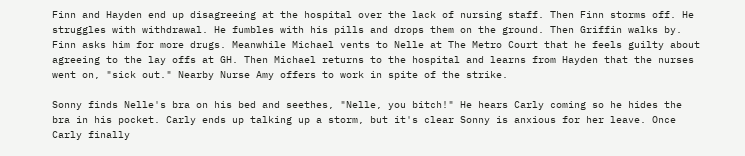Finn and Hayden end up disagreeing at the hospital over the lack of nursing staff. Then Finn storms off. He struggles with withdrawal. He fumbles with his pills and drops them on the ground. Then Griffin walks by. Finn asks him for more drugs. Meanwhile Michael vents to Nelle at The Metro Court that he feels guilty about agreeing to the lay offs at GH. Then Michael returns to the hospital and learns from Hayden that the nurses went on, "sick out." Nearby Nurse Amy offers to work in spite of the strike.

Sonny finds Nelle's bra on his bed and seethes, "Nelle, you bitch!" He hears Carly coming so he hides the bra in his pocket. Carly ends up talking up a storm, but it's clear Sonny is anxious for her leave. Once Carly finally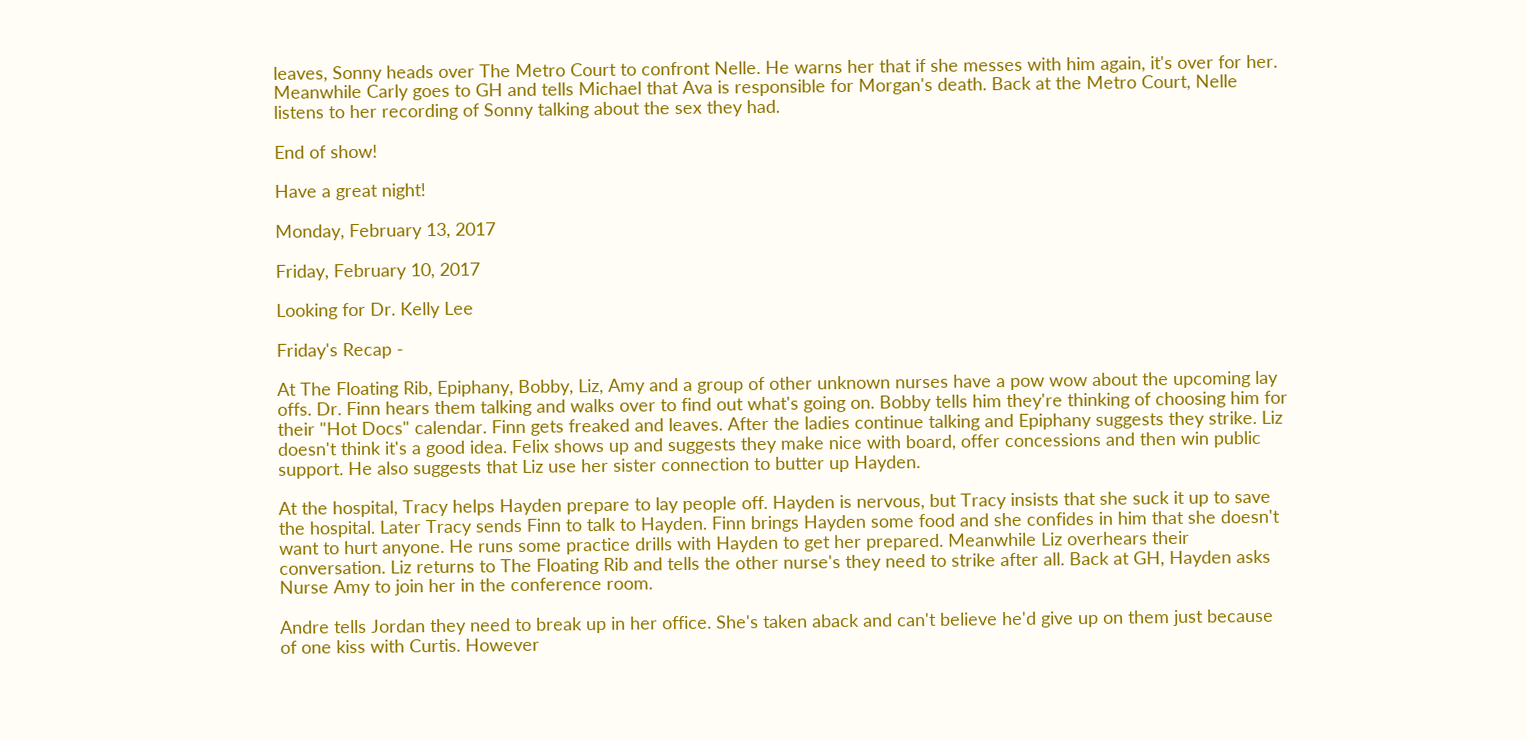leaves, Sonny heads over The Metro Court to confront Nelle. He warns her that if she messes with him again, it's over for her. Meanwhile Carly goes to GH and tells Michael that Ava is responsible for Morgan's death. Back at the Metro Court, Nelle listens to her recording of Sonny talking about the sex they had.

End of show!

Have a great night!

Monday, February 13, 2017

Friday, February 10, 2017

Looking for Dr. Kelly Lee

Friday's Recap -

At The Floating Rib, Epiphany, Bobby, Liz, Amy and a group of other unknown nurses have a pow wow about the upcoming lay offs. Dr. Finn hears them talking and walks over to find out what's going on. Bobby tells him they're thinking of choosing him for their "Hot Docs" calendar. Finn gets freaked and leaves. After the ladies continue talking and Epiphany suggests they strike. Liz doesn't think it's a good idea. Felix shows up and suggests they make nice with board, offer concessions and then win public support. He also suggests that Liz use her sister connection to butter up Hayden.

At the hospital, Tracy helps Hayden prepare to lay people off. Hayden is nervous, but Tracy insists that she suck it up to save the hospital. Later Tracy sends Finn to talk to Hayden. Finn brings Hayden some food and she confides in him that she doesn't want to hurt anyone. He runs some practice drills with Hayden to get her prepared. Meanwhile Liz overhears their conversation. Liz returns to The Floating Rib and tells the other nurse's they need to strike after all. Back at GH, Hayden asks Nurse Amy to join her in the conference room.

Andre tells Jordan they need to break up in her office. She's taken aback and can't believe he'd give up on them just because of one kiss with Curtis. However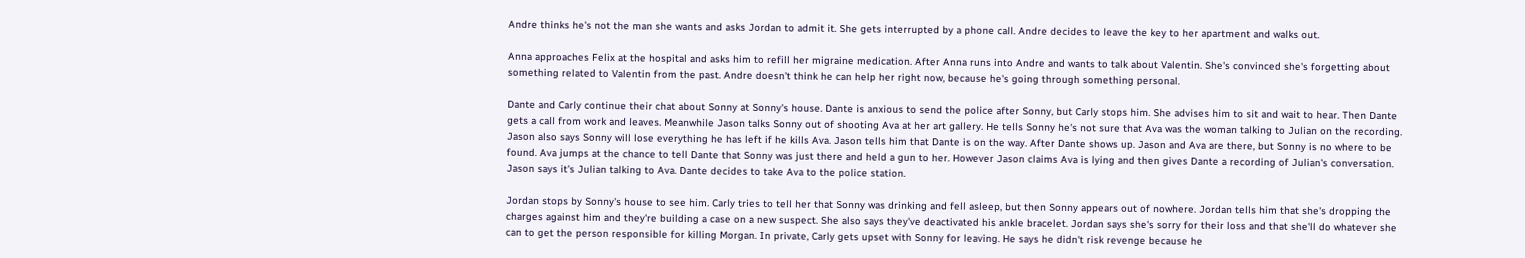Andre thinks he's not the man she wants and asks Jordan to admit it. She gets interrupted by a phone call. Andre decides to leave the key to her apartment and walks out.

Anna approaches Felix at the hospital and asks him to refill her migraine medication. After Anna runs into Andre and wants to talk about Valentin. She's convinced she's forgetting about something related to Valentin from the past. Andre doesn't think he can help her right now, because he's going through something personal.

Dante and Carly continue their chat about Sonny at Sonny's house. Dante is anxious to send the police after Sonny, but Carly stops him. She advises him to sit and wait to hear. Then Dante gets a call from work and leaves. Meanwhile Jason talks Sonny out of shooting Ava at her art gallery. He tells Sonny he's not sure that Ava was the woman talking to Julian on the recording. Jason also says Sonny will lose everything he has left if he kills Ava. Jason tells him that Dante is on the way. After Dante shows up. Jason and Ava are there, but Sonny is no where to be found. Ava jumps at the chance to tell Dante that Sonny was just there and held a gun to her. However Jason claims Ava is lying and then gives Dante a recording of Julian's conversation. Jason says it's Julian talking to Ava. Dante decides to take Ava to the police station.

Jordan stops by Sonny's house to see him. Carly tries to tell her that Sonny was drinking and fell asleep, but then Sonny appears out of nowhere. Jordan tells him that she's dropping the charges against him and they're building a case on a new suspect. She also says they've deactivated his ankle bracelet. Jordan says she's sorry for their loss and that she'll do whatever she can to get the person responsible for killing Morgan. In private, Carly gets upset with Sonny for leaving. He says he didn't risk revenge because he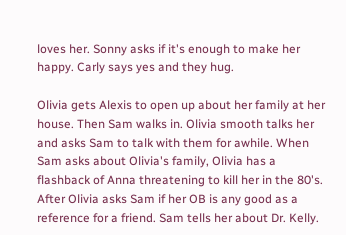loves her. Sonny asks if it's enough to make her happy. Carly says yes and they hug.

Olivia gets Alexis to open up about her family at her house. Then Sam walks in. Olivia smooth talks her and asks Sam to talk with them for awhile. When Sam asks about Olivia's family, Olivia has a flashback of Anna threatening to kill her in the 80's. After Olivia asks Sam if her OB is any good as a reference for a friend. Sam tells her about Dr. Kelly.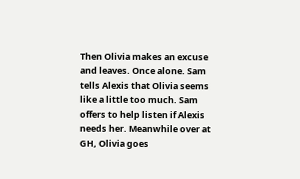Then Olivia makes an excuse and leaves. Once alone. Sam tells Alexis that Olivia seems like a little too much. Sam offers to help listen if Alexis needs her. Meanwhile over at GH, Olivia goes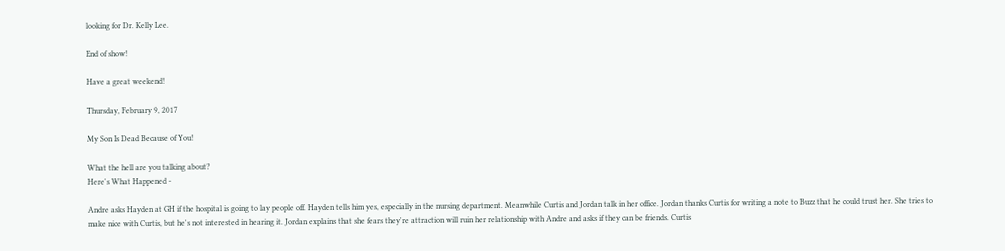looking for Dr. Kelly Lee.

End of show!

Have a great weekend!

Thursday, February 9, 2017

My Son Is Dead Because of You!

What the hell are you talking about?
Here's What Happened -

Andre asks Hayden at GH if the hospital is going to lay people off. Hayden tells him yes, especially in the nursing department. Meanwhile Curtis and Jordan talk in her office. Jordan thanks Curtis for writing a note to Buzz that he could trust her. She tries to make nice with Curtis, but he's not interested in hearing it. Jordan explains that she fears they're attraction will ruin her relationship with Andre and asks if they can be friends. Curtis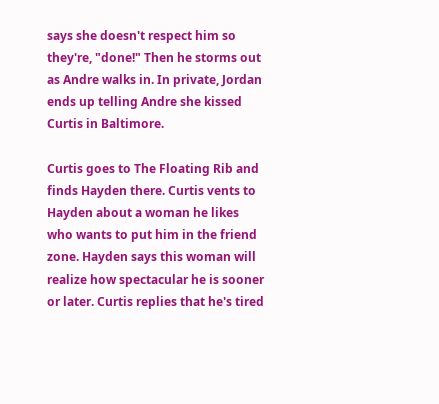says she doesn't respect him so they're, "done!" Then he storms out as Andre walks in. In private, Jordan ends up telling Andre she kissed Curtis in Baltimore.

Curtis goes to The Floating Rib and finds Hayden there. Curtis vents to Hayden about a woman he likes who wants to put him in the friend zone. Hayden says this woman will realize how spectacular he is sooner or later. Curtis replies that he's tired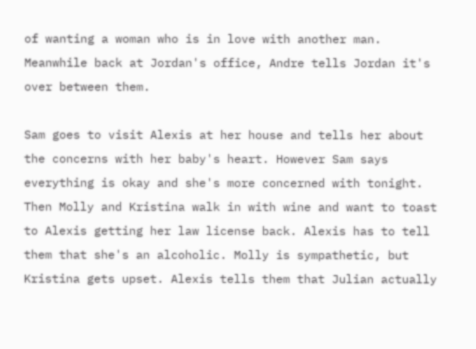of wanting a woman who is in love with another man. Meanwhile back at Jordan's office, Andre tells Jordan it's over between them.

Sam goes to visit Alexis at her house and tells her about the concerns with her baby's heart. However Sam says everything is okay and she's more concerned with tonight. Then Molly and Kristina walk in with wine and want to toast to Alexis getting her law license back. Alexis has to tell them that she's an alcoholic. Molly is sympathetic, but Kristina gets upset. Alexis tells them that Julian actually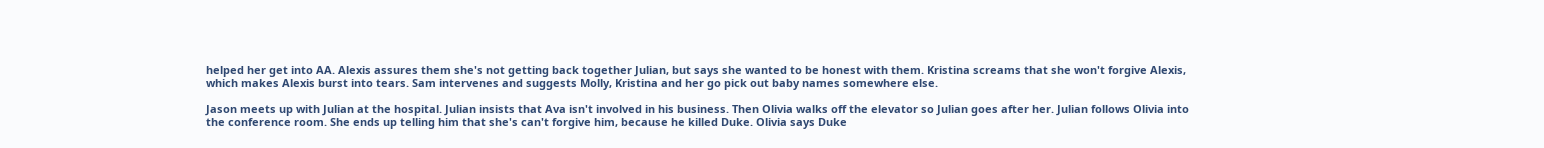helped her get into AA. Alexis assures them she's not getting back together Julian, but says she wanted to be honest with them. Kristina screams that she won't forgive Alexis, which makes Alexis burst into tears. Sam intervenes and suggests Molly, Kristina and her go pick out baby names somewhere else.

Jason meets up with Julian at the hospital. Julian insists that Ava isn't involved in his business. Then Olivia walks off the elevator so Julian goes after her. Julian follows Olivia into the conference room. She ends up telling him that she's can't forgive him, because he killed Duke. Olivia says Duke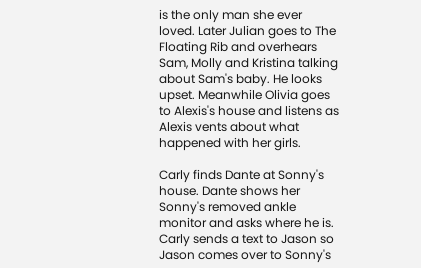is the only man she ever loved. Later Julian goes to The Floating Rib and overhears Sam, Molly and Kristina talking about Sam's baby. He looks upset. Meanwhile Olivia goes to Alexis's house and listens as Alexis vents about what happened with her girls.

Carly finds Dante at Sonny's house. Dante shows her Sonny's removed ankle monitor and asks where he is. Carly sends a text to Jason so Jason comes over to Sonny's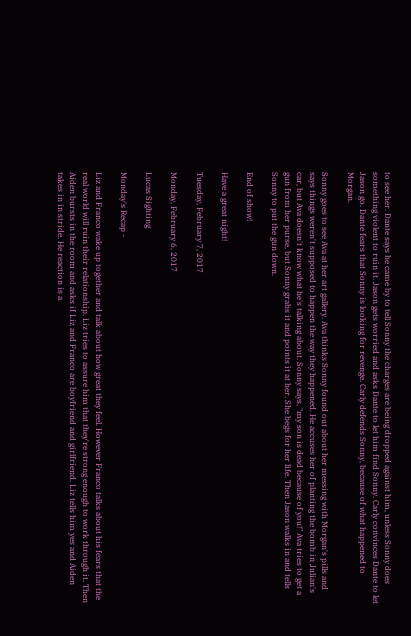to see her. Dante says he came by to tell Sonny the charges are being dropped against him, unless Sonny does something violent to ruin it. Jason gets worried and asks Dante to let him find Sonny. Carly convinces Dante to let Jason go. Dante fears that Sonny is looking for revenge. Carly defends Sonny, because of what happened to Morgan.

Sonny goes to see Ava at her art gallery. Ava thinks Sonny found out about her messing with Morgan's pills and says things weren't supposed to happen the way they happened. He accuses her of planting the bomb in Julian's car, but Ava doesn't know what he's talking about. Sonny says, "my son is dead because of you!" Ava tries to get a gun from her purse, but Sonny grabs it and points it at her. She begs for her life. Then Jason walks in and tells Sonny to put the gun down.

End of show!

Have a great night!

Tuesday, February 7, 2017

Monday, February 6, 2017

Lucas Sighting

Monday's Recap -

Liz and Franco wake up together and talk about how great they feel. However Franco talks about his fears that the real world will ruin their relationship. Liz tries to assure him that they're strong enough to work through it. Then Aiden bursts in the room and asks if Liz and Franco are boyfriend and girlfriend. Liz tells him yes and Aiden takes in in stride. He reaction is a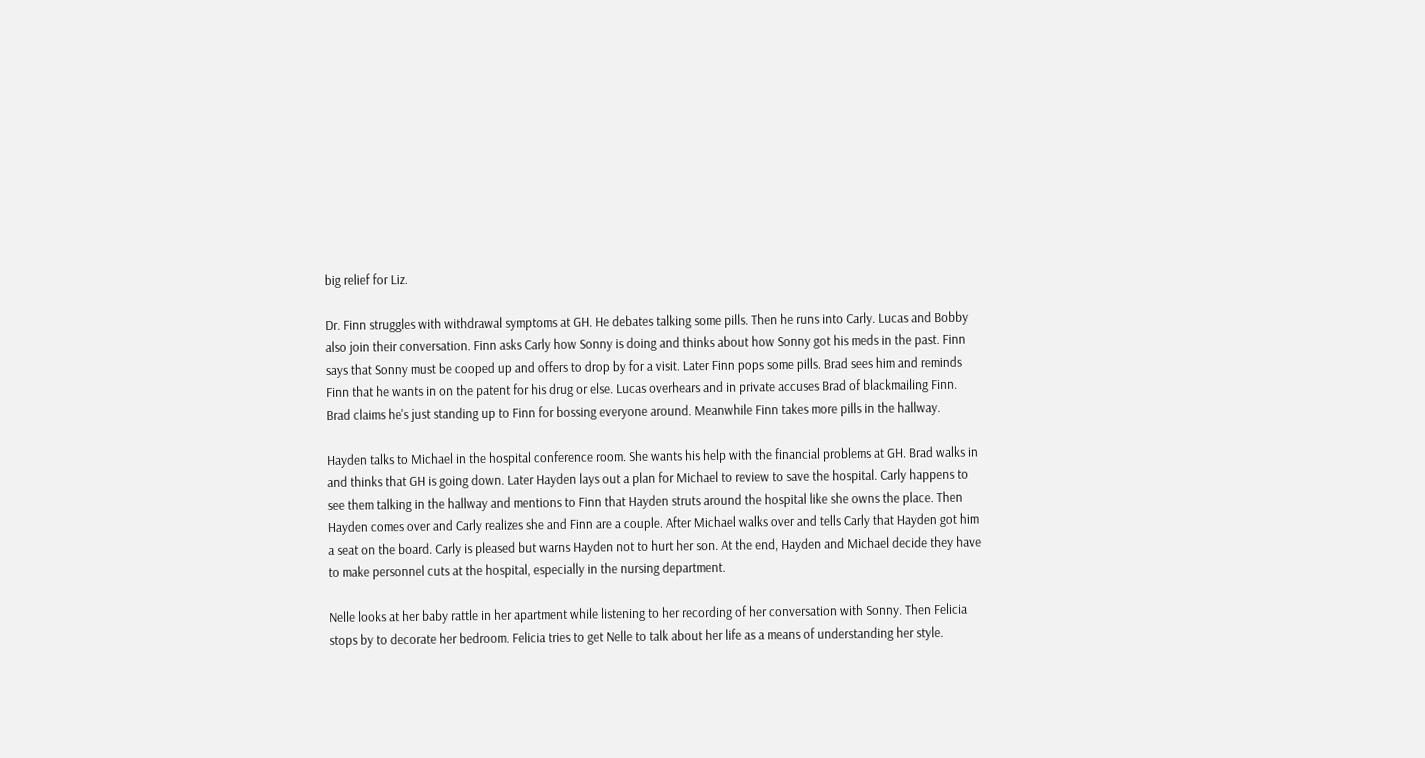big relief for Liz.

Dr. Finn struggles with withdrawal symptoms at GH. He debates talking some pills. Then he runs into Carly. Lucas and Bobby also join their conversation. Finn asks Carly how Sonny is doing and thinks about how Sonny got his meds in the past. Finn says that Sonny must be cooped up and offers to drop by for a visit. Later Finn pops some pills. Brad sees him and reminds Finn that he wants in on the patent for his drug or else. Lucas overhears and in private accuses Brad of blackmailing Finn. Brad claims he's just standing up to Finn for bossing everyone around. Meanwhile Finn takes more pills in the hallway.

Hayden talks to Michael in the hospital conference room. She wants his help with the financial problems at GH. Brad walks in and thinks that GH is going down. Later Hayden lays out a plan for Michael to review to save the hospital. Carly happens to see them talking in the hallway and mentions to Finn that Hayden struts around the hospital like she owns the place. Then Hayden comes over and Carly realizes she and Finn are a couple. After Michael walks over and tells Carly that Hayden got him a seat on the board. Carly is pleased but warns Hayden not to hurt her son. At the end, Hayden and Michael decide they have to make personnel cuts at the hospital, especially in the nursing department.

Nelle looks at her baby rattle in her apartment while listening to her recording of her conversation with Sonny. Then Felicia stops by to decorate her bedroom. Felicia tries to get Nelle to talk about her life as a means of understanding her style.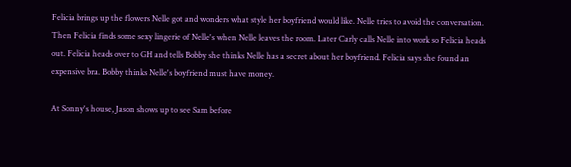Felicia brings up the flowers Nelle got and wonders what style her boyfriend would like. Nelle tries to avoid the conversation. Then Felicia finds some sexy lingerie of Nelle's when Nelle leaves the room. Later Carly calls Nelle into work so Felicia heads out. Felicia heads over to GH and tells Bobby she thinks Nelle has a secret about her boyfriend. Felicia says she found an expensive bra. Bobby thinks Nelle's boyfriend must have money.

At Sonny's house, Jason shows up to see Sam before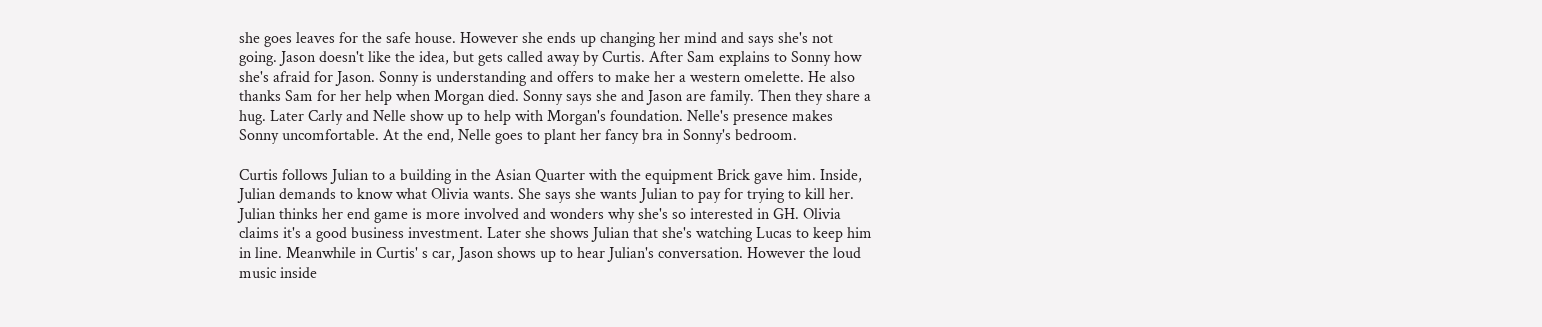she goes leaves for the safe house. However she ends up changing her mind and says she's not going. Jason doesn't like the idea, but gets called away by Curtis. After Sam explains to Sonny how she's afraid for Jason. Sonny is understanding and offers to make her a western omelette. He also thanks Sam for her help when Morgan died. Sonny says she and Jason are family. Then they share a hug. Later Carly and Nelle show up to help with Morgan's foundation. Nelle's presence makes Sonny uncomfortable. At the end, Nelle goes to plant her fancy bra in Sonny's bedroom.

Curtis follows Julian to a building in the Asian Quarter with the equipment Brick gave him. Inside, Julian demands to know what Olivia wants. She says she wants Julian to pay for trying to kill her. Julian thinks her end game is more involved and wonders why she's so interested in GH. Olivia claims it's a good business investment. Later she shows Julian that she's watching Lucas to keep him in line. Meanwhile in Curtis' s car, Jason shows up to hear Julian's conversation. However the loud music inside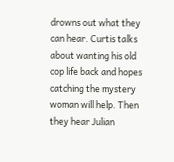drowns out what they can hear. Curtis talks about wanting his old cop life back and hopes catching the mystery woman will help. Then they hear Julian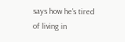says how he's tired of living in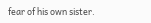fear of his own sister.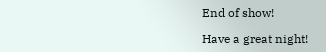End of show!

Have a great night!